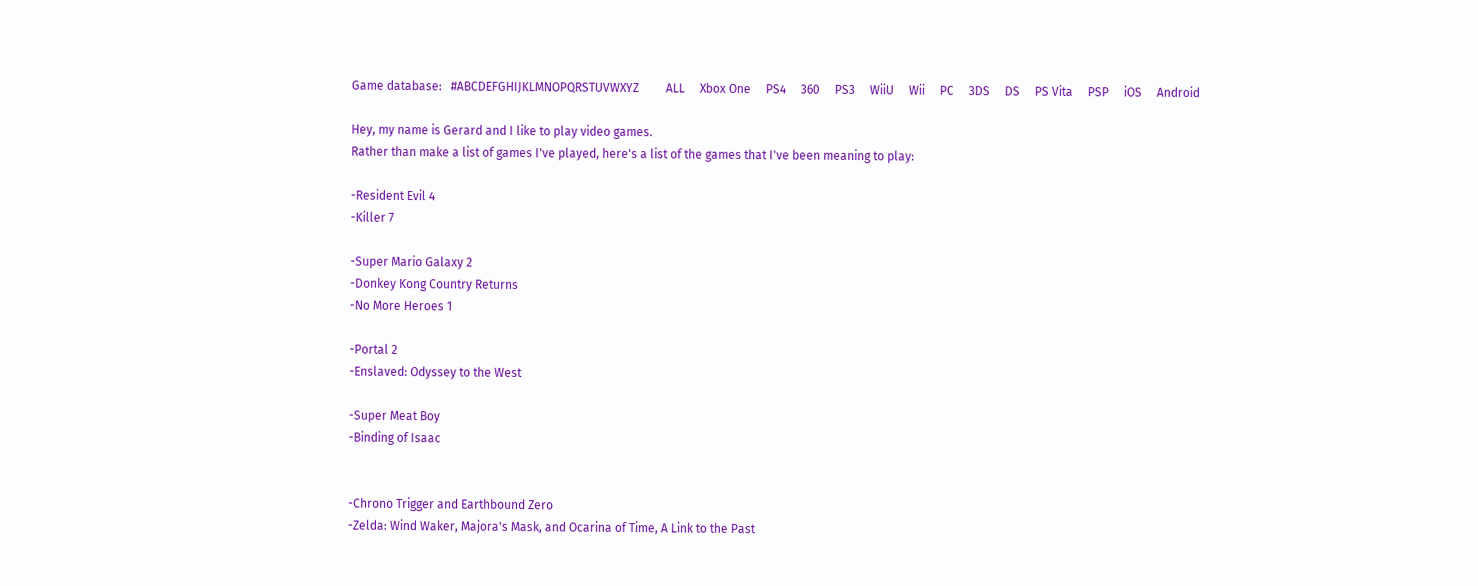Game database:   #ABCDEFGHIJKLMNOPQRSTUVWXYZ         ALL     Xbox One     PS4     360     PS3     WiiU     Wii     PC     3DS     DS     PS Vita     PSP     iOS     Android

Hey, my name is Gerard and I like to play video games.
Rather than make a list of games I've played, here's a list of the games that I've been meaning to play:

-Resident Evil 4
-Killer 7

-Super Mario Galaxy 2
-Donkey Kong Country Returns
-No More Heroes 1

-Portal 2
-Enslaved: Odyssey to the West

-Super Meat Boy
-Binding of Isaac


-Chrono Trigger and Earthbound Zero
-Zelda: Wind Waker, Majora's Mask, and Ocarina of Time, A Link to the Past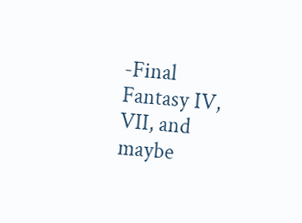-Final Fantasy IV, VII, and maybe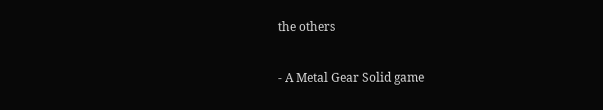the others

- A Metal Gear Solid game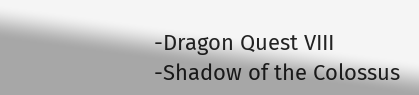-Dragon Quest VIII
-Shadow of the Colossus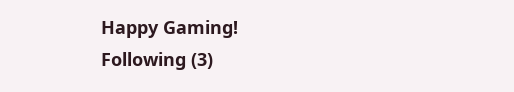Happy Gaming!
Following (3)